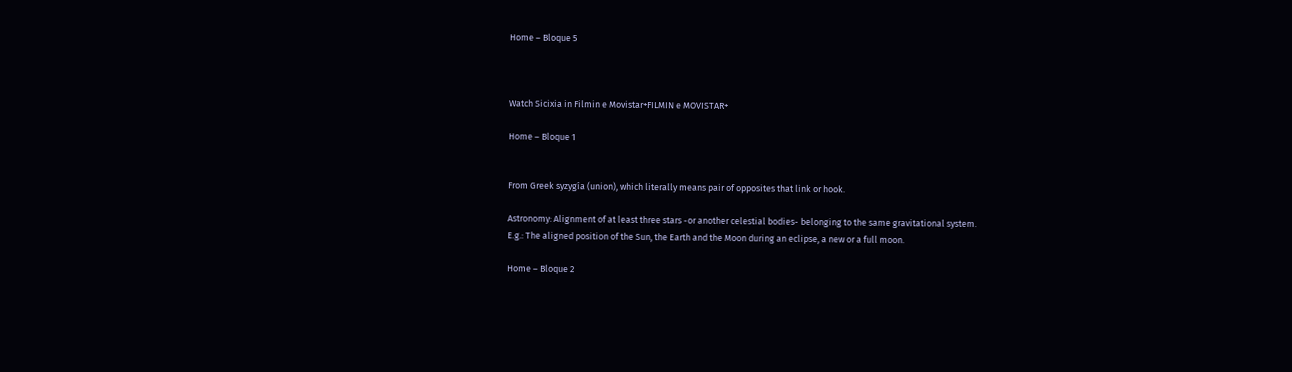Home – Bloque 5



Watch Sicixia in Filmin e Movistar+FILMIN e MOVISTAR+

Home – Bloque 1


From Greek syzygía (union), which literally means pair of opposites that link or hook.

Astronomy: Alignment of at least three stars -or another celestial bodies- belonging to the same gravitational system.
E.g.: The aligned position of the Sun, the Earth and the Moon during an eclipse, a new or a full moon.

Home – Bloque 2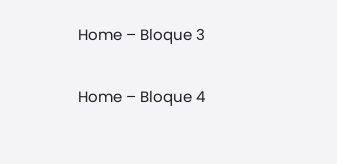Home – Bloque 3

Home – Bloque 4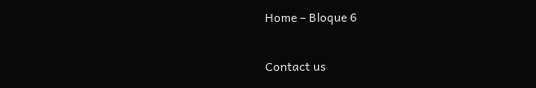Home – Bloque 6

Contact us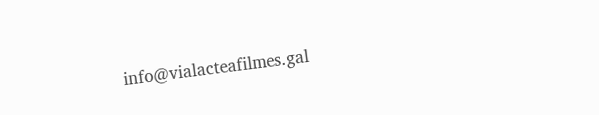info@vialacteafilmes.gal